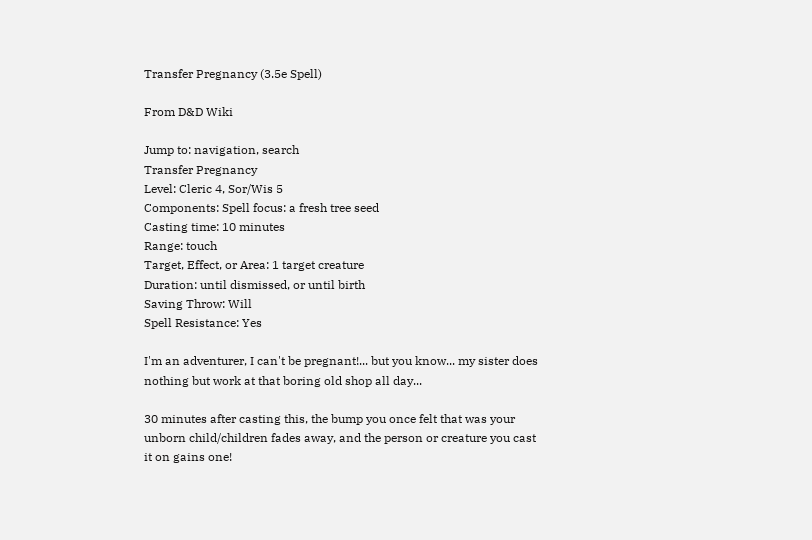Transfer Pregnancy (3.5e Spell)

From D&D Wiki

Jump to: navigation, search
Transfer Pregnancy
Level: Cleric 4, Sor/Wis 5
Components: Spell focus: a fresh tree seed
Casting time: 10 minutes
Range: touch
Target, Effect, or Area: 1 target creature
Duration: until dismissed, or until birth
Saving Throw: Will
Spell Resistance: Yes

I'm an adventurer, I can't be pregnant!... but you know... my sister does nothing but work at that boring old shop all day...

30 minutes after casting this, the bump you once felt that was your unborn child/children fades away, and the person or creature you cast it on gains one!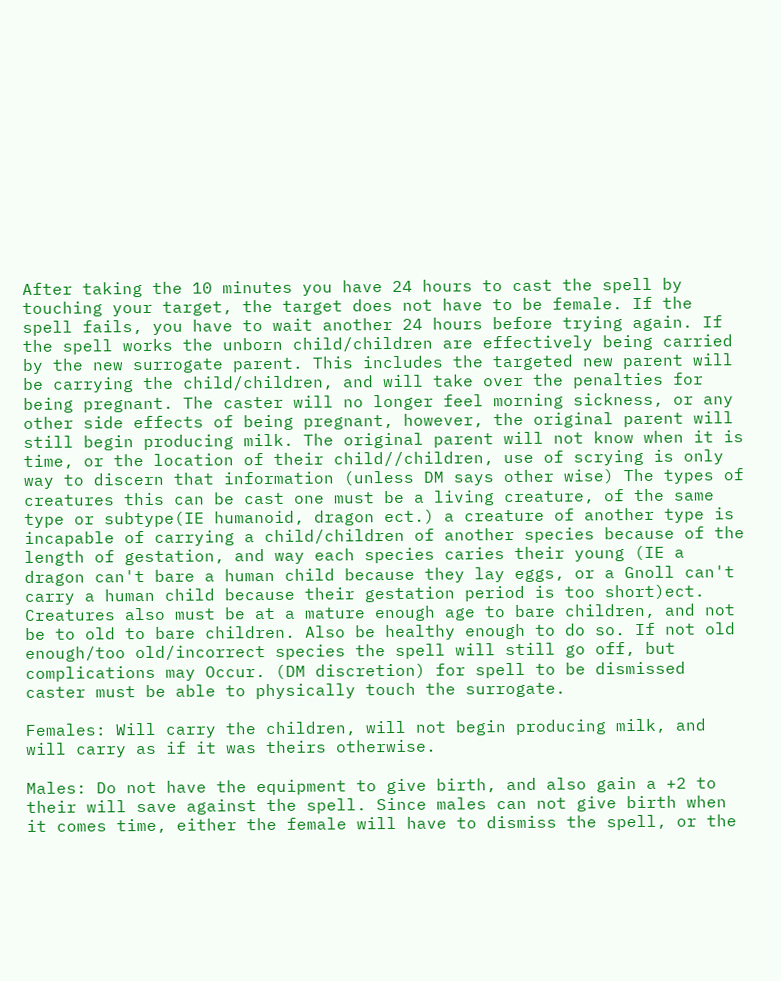After taking the 10 minutes you have 24 hours to cast the spell by touching your target, the target does not have to be female. If the spell fails, you have to wait another 24 hours before trying again. If the spell works the unborn child/children are effectively being carried by the new surrogate parent. This includes the targeted new parent will be carrying the child/children, and will take over the penalties for being pregnant. The caster will no longer feel morning sickness, or any other side effects of being pregnant, however, the original parent will still begin producing milk. The original parent will not know when it is time, or the location of their child//children, use of scrying is only way to discern that information (unless DM says other wise) The types of creatures this can be cast one must be a living creature, of the same type or subtype(IE humanoid, dragon ect.) a creature of another type is incapable of carrying a child/children of another species because of the length of gestation, and way each species caries their young (IE a dragon can't bare a human child because they lay eggs, or a Gnoll can't carry a human child because their gestation period is too short)ect. Creatures also must be at a mature enough age to bare children, and not be to old to bare children. Also be healthy enough to do so. If not old enough/too old/incorrect species the spell will still go off, but complications may Occur. (DM discretion) for spell to be dismissed caster must be able to physically touch the surrogate.

Females: Will carry the children, will not begin producing milk, and will carry as if it was theirs otherwise.

Males: Do not have the equipment to give birth, and also gain a +2 to their will save against the spell. Since males can not give birth when it comes time, either the female will have to dismiss the spell, or the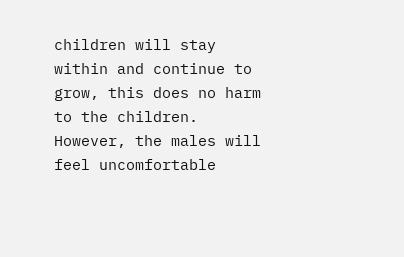children will stay within and continue to grow, this does no harm to the children. However, the males will feel uncomfortable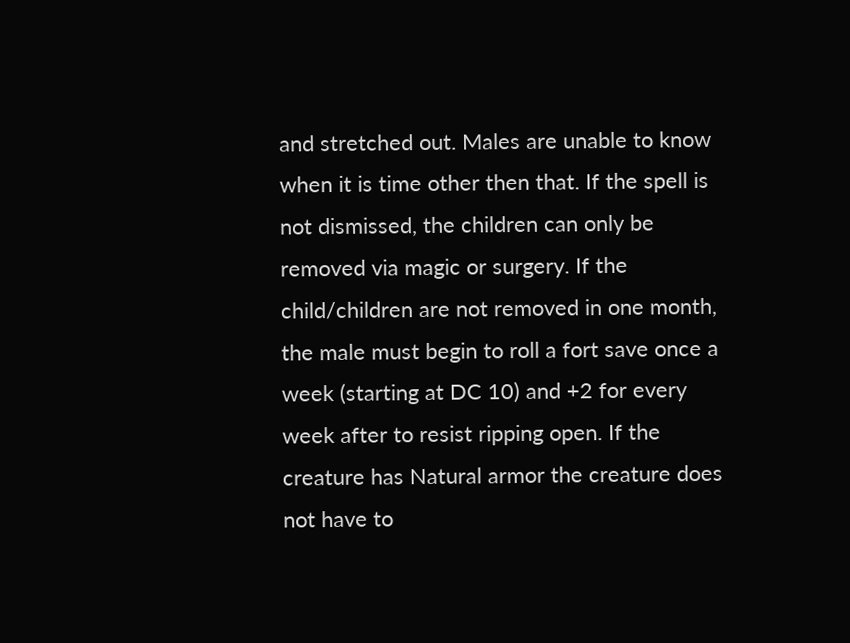and stretched out. Males are unable to know when it is time other then that. If the spell is not dismissed, the children can only be removed via magic or surgery. If the child/children are not removed in one month, the male must begin to roll a fort save once a week (starting at DC 10) and +2 for every week after to resist ripping open. If the creature has Natural armor the creature does not have to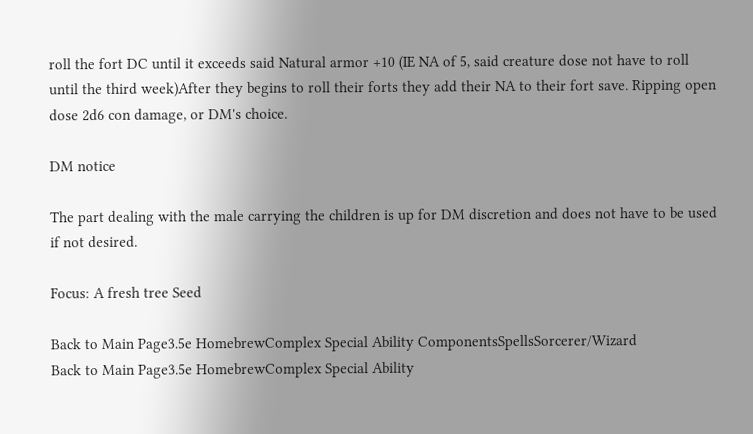roll the fort DC until it exceeds said Natural armor +10 (IE NA of 5, said creature dose not have to roll until the third week)After they begins to roll their forts they add their NA to their fort save. Ripping open dose 2d6 con damage, or DM's choice.

DM notice

The part dealing with the male carrying the children is up for DM discretion and does not have to be used if not desired.

Focus: A fresh tree Seed

Back to Main Page3.5e HomebrewComplex Special Ability ComponentsSpellsSorcerer/Wizard
Back to Main Page3.5e HomebrewComplex Special Ability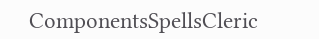ComponentsSpellsCleric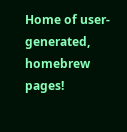Home of user-generated,
homebrew pages!